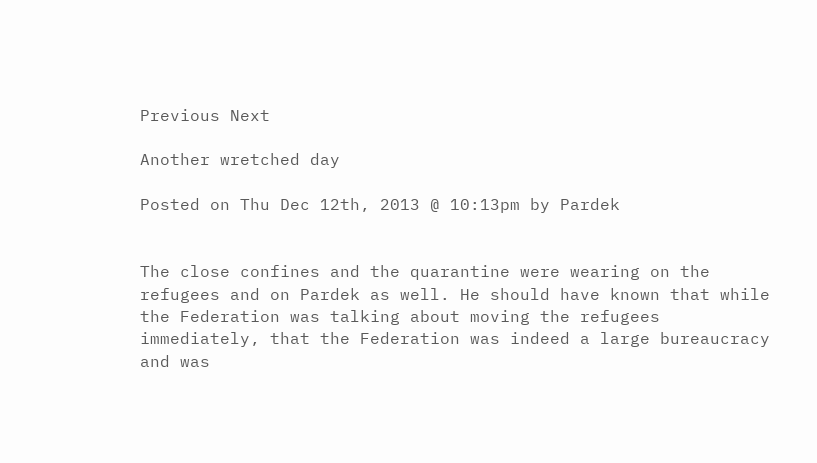Previous Next

Another wretched day

Posted on Thu Dec 12th, 2013 @ 10:13pm by Pardek


The close confines and the quarantine were wearing on the refugees and on Pardek as well. He should have known that while the Federation was talking about moving the refugees immediately, that the Federation was indeed a large bureaucracy and was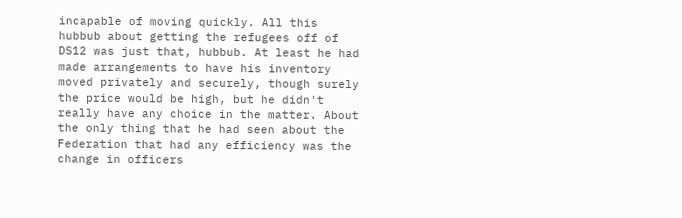incapable of moving quickly. All this hubbub about getting the refugees off of DS12 was just that, hubbub. At least he had made arrangements to have his inventory moved privately and securely, though surely the price would be high, but he didn't really have any choice in the matter. About the only thing that he had seen about the Federation that had any efficiency was the change in officers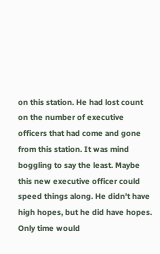on this station. He had lost count on the number of executive officers that had come and gone from this station. It was mind boggling to say the least. Maybe this new executive officer could speed things along. He didn't have high hopes, but he did have hopes. Only time would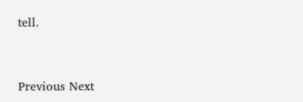tell.


Previous Next